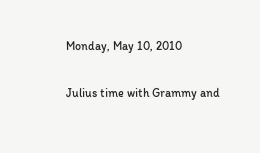Monday, May 10, 2010

Julius time with Grammy and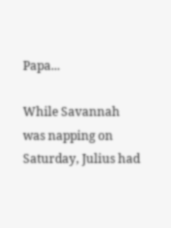Papa...

While Savannah was napping on Saturday, Julius had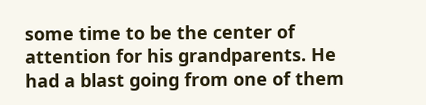some time to be the center of attention for his grandparents. He had a blast going from one of them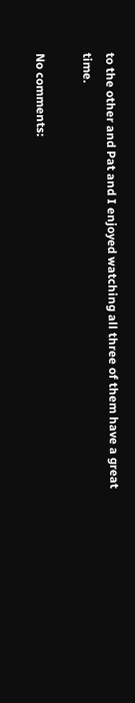to the other and Pat and I enjoyed watching all three of them have a great time.

No comments: